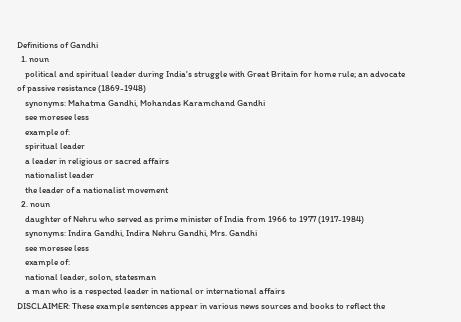Definitions of Gandhi
  1. noun
    political and spiritual leader during India's struggle with Great Britain for home rule; an advocate of passive resistance (1869-1948)
    synonyms: Mahatma Gandhi, Mohandas Karamchand Gandhi
    see moresee less
    example of:
    spiritual leader
    a leader in religious or sacred affairs
    nationalist leader
    the leader of a nationalist movement
  2. noun
    daughter of Nehru who served as prime minister of India from 1966 to 1977 (1917-1984)
    synonyms: Indira Gandhi, Indira Nehru Gandhi, Mrs. Gandhi
    see moresee less
    example of:
    national leader, solon, statesman
    a man who is a respected leader in national or international affairs
DISCLAIMER: These example sentences appear in various news sources and books to reflect the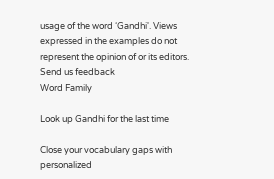usage of the word ‘Gandhi'. Views expressed in the examples do not represent the opinion of or its editors. Send us feedback
Word Family

Look up Gandhi for the last time

Close your vocabulary gaps with personalized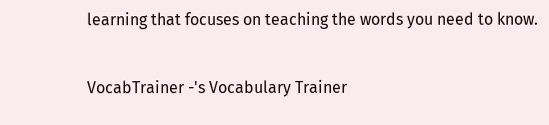learning that focuses on teaching the words you need to know.

VocabTrainer -'s Vocabulary Trainer